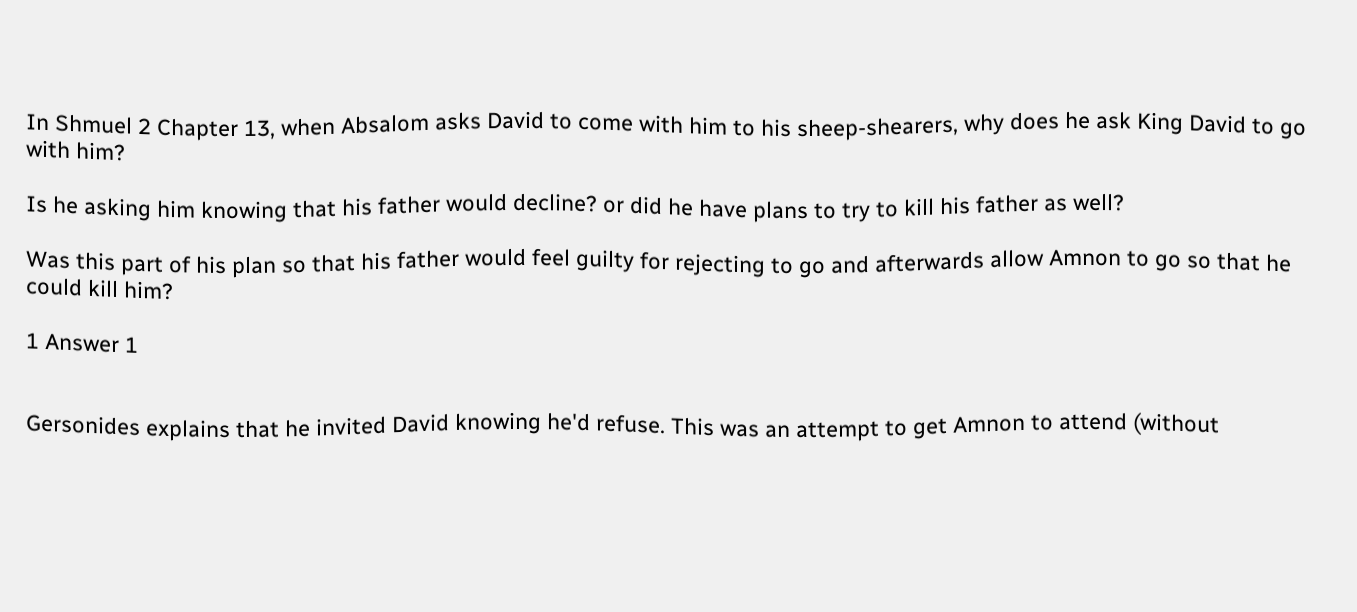In Shmuel 2 Chapter 13, when Absalom asks David to come with him to his sheep-shearers, why does he ask King David to go with him?

Is he asking him knowing that his father would decline? or did he have plans to try to kill his father as well?

Was this part of his plan so that his father would feel guilty for rejecting to go and afterwards allow Amnon to go so that he could kill him?

1 Answer 1


Gersonides explains that he invited David knowing he'd refuse. This was an attempt to get Amnon to attend (without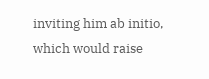inviting him ab initio, which would raise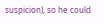suspicion), so he could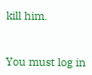kill him.


You must log in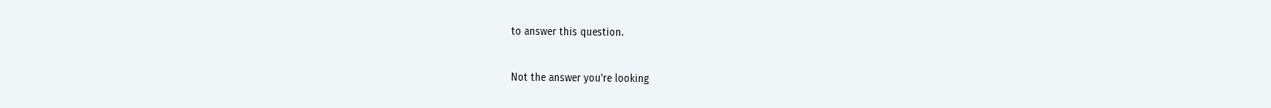to answer this question.

Not the answer you're looking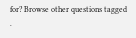for? Browse other questions tagged .